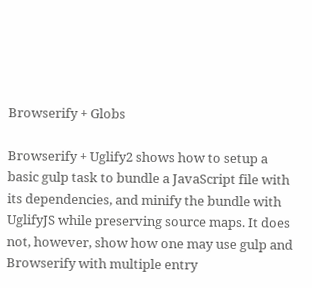Browserify + Globs

Browserify + Uglify2 shows how to setup a basic gulp task to bundle a JavaScript file with its dependencies, and minify the bundle with UglifyJS while preserving source maps. It does not, however, show how one may use gulp and Browserify with multiple entry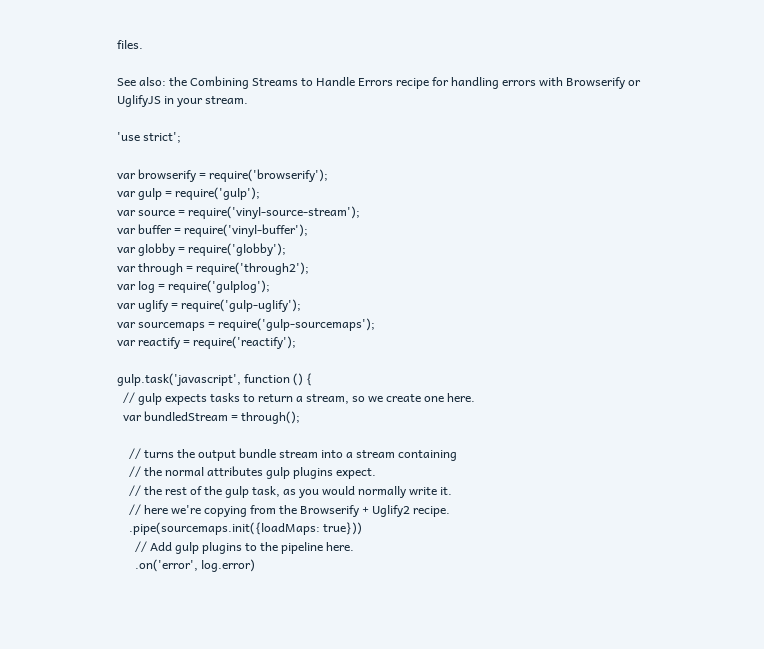files.

See also: the Combining Streams to Handle Errors recipe for handling errors with Browserify or UglifyJS in your stream.

'use strict';

var browserify = require('browserify');
var gulp = require('gulp');
var source = require('vinyl-source-stream');
var buffer = require('vinyl-buffer');
var globby = require('globby');
var through = require('through2');
var log = require('gulplog');
var uglify = require('gulp-uglify');
var sourcemaps = require('gulp-sourcemaps');
var reactify = require('reactify');

gulp.task('javascript', function () {
  // gulp expects tasks to return a stream, so we create one here.
  var bundledStream = through();

    // turns the output bundle stream into a stream containing
    // the normal attributes gulp plugins expect.
    // the rest of the gulp task, as you would normally write it.
    // here we're copying from the Browserify + Uglify2 recipe.
    .pipe(sourcemaps.init({loadMaps: true}))
      // Add gulp plugins to the pipeline here.
      .on('error', log.error)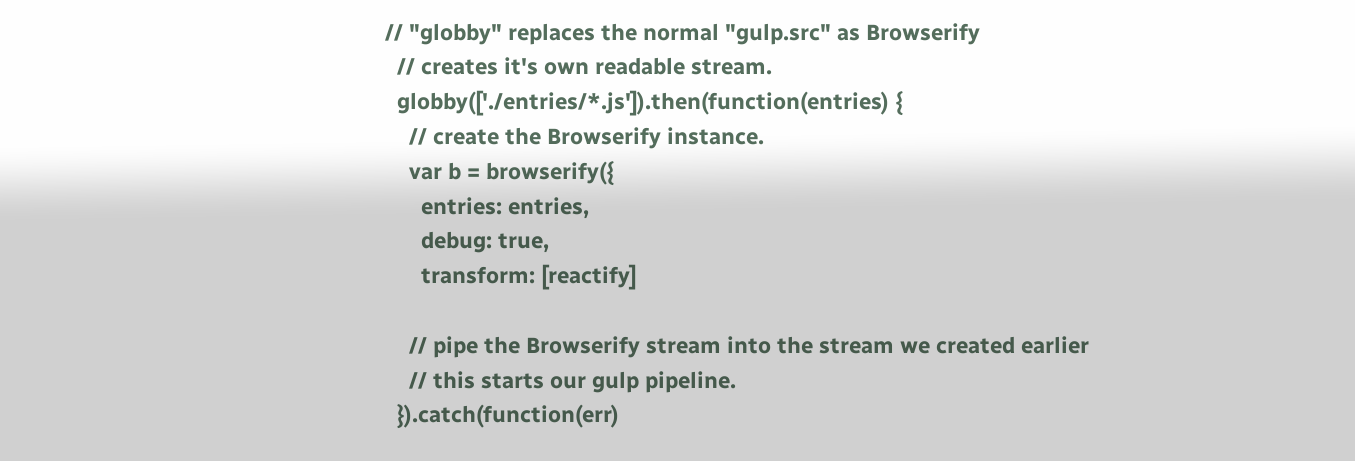// "globby" replaces the normal "gulp.src" as Browserify
  // creates it's own readable stream.
  globby(['./entries/*.js']).then(function(entries) {
    // create the Browserify instance.
    var b = browserify({
      entries: entries,
      debug: true,
      transform: [reactify]

    // pipe the Browserify stream into the stream we created earlier
    // this starts our gulp pipeline.
  }).catch(function(err)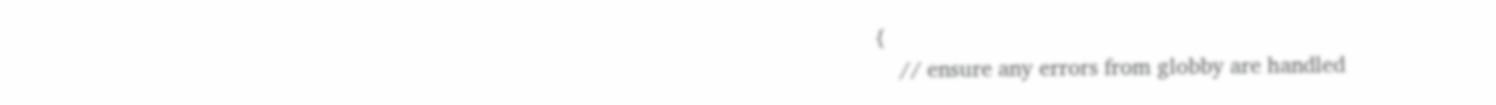{
    // ensure any errors from globby are handled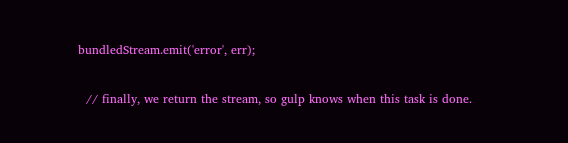bundledStream.emit('error', err);

  // finally, we return the stream, so gulp knows when this task is done.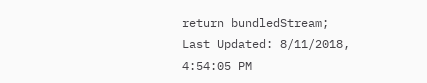return bundledStream;
Last Updated: 8/11/2018, 4:54:05 PM